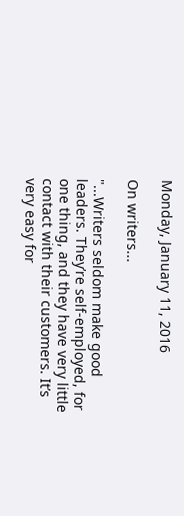Monday, January 11, 2016

On writers...

"...Writers seldom make good leaders. They’re self-employed, for one thing, and they have very little contact with their customers. It’s very easy for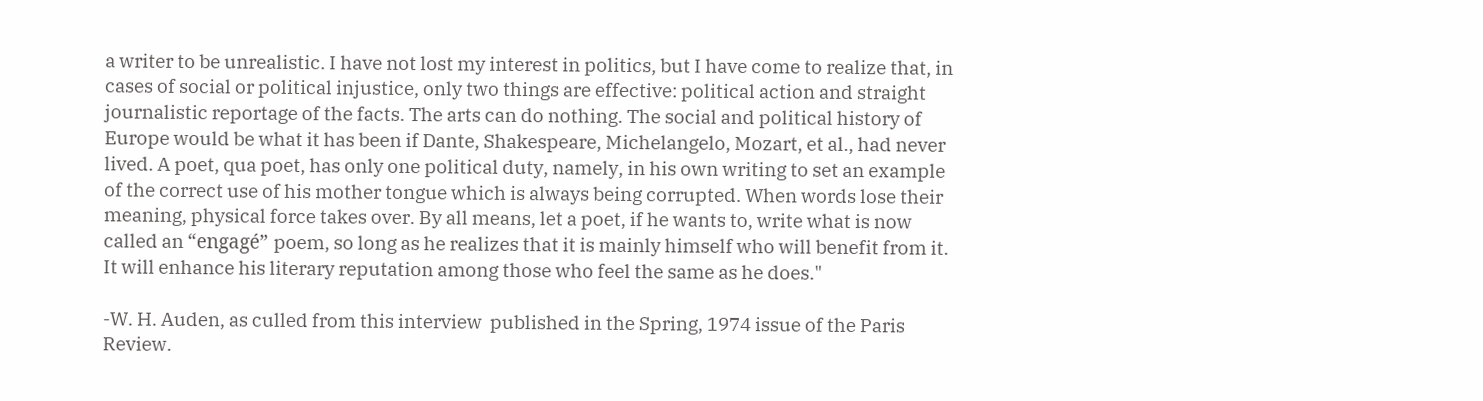a writer to be unrealistic. I have not lost my interest in politics, but I have come to realize that, in cases of social or political injustice, only two things are effective: political action and straight journalistic reportage of the facts. The arts can do nothing. The social and political history of Europe would be what it has been if Dante, Shakespeare, Michelangelo, Mozart, et al., had never lived. A poet, qua poet, has only one political duty, namely, in his own writing to set an example of the correct use of his mother tongue which is always being corrupted. When words lose their meaning, physical force takes over. By all means, let a poet, if he wants to, write what is now called an “engagé” poem, so long as he realizes that it is mainly himself who will benefit from it. It will enhance his literary reputation among those who feel the same as he does."

-W. H. Auden, as culled from this interview  published in the Spring, 1974 issue of the Paris Review.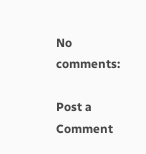No comments:

Post a Comment